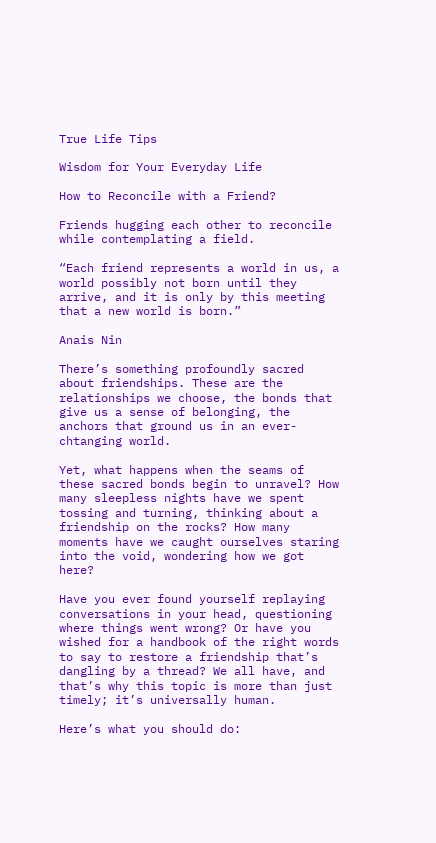True Life Tips

Wisdom for Your Everyday Life

How to Reconcile with a Friend?

Friends hugging each other to reconcile while contemplating a field.

“Each friend represents a world in us, a world possibly not born until they arrive, and it is only by this meeting that a new world is born.”

Anais Nin

There’s something profoundly sacred about friendships. These are the relationships we choose, the bonds that give us a sense of belonging, the anchors that ground us in an ever-chtanging world.

Yet, what happens when the seams of these sacred bonds begin to unravel? How many sleepless nights have we spent tossing and turning, thinking about a friendship on the rocks? How many moments have we caught ourselves staring into the void, wondering how we got here?

Have you ever found yourself replaying conversations in your head, questioning where things went wrong? Or have you wished for a handbook of the right words to say to restore a friendship that’s dangling by a thread? We all have, and that’s why this topic is more than just timely; it’s universally human.

Here’s what you should do: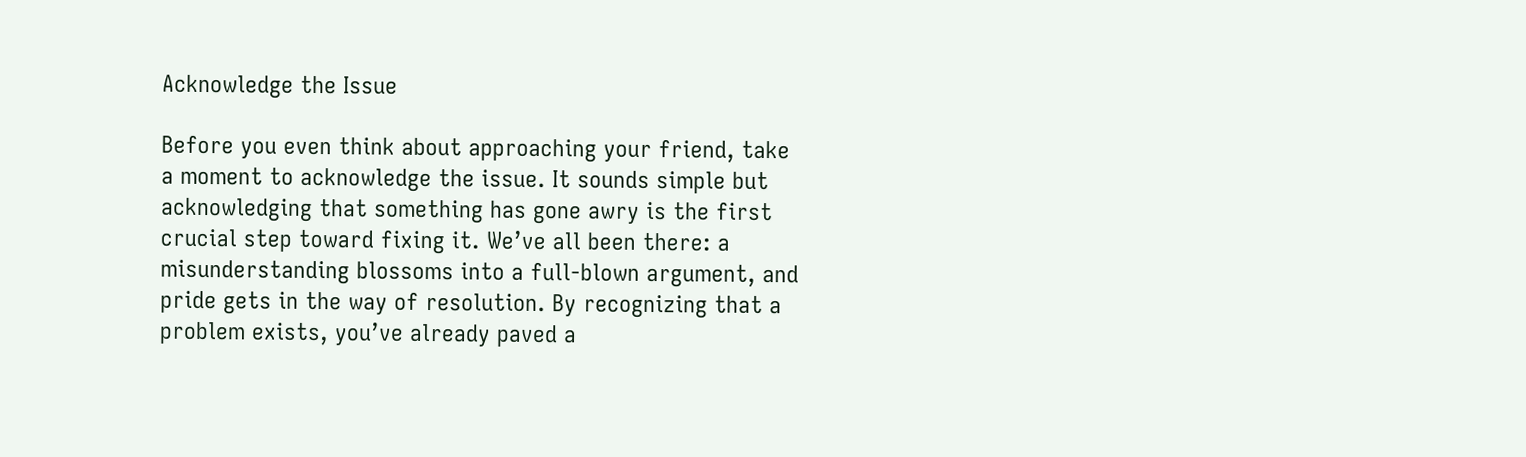Acknowledge the Issue

Before you even think about approaching your friend, take a moment to acknowledge the issue. It sounds simple but acknowledging that something has gone awry is the first crucial step toward fixing it. We’ve all been there: a misunderstanding blossoms into a full-blown argument, and pride gets in the way of resolution. By recognizing that a problem exists, you’ve already paved a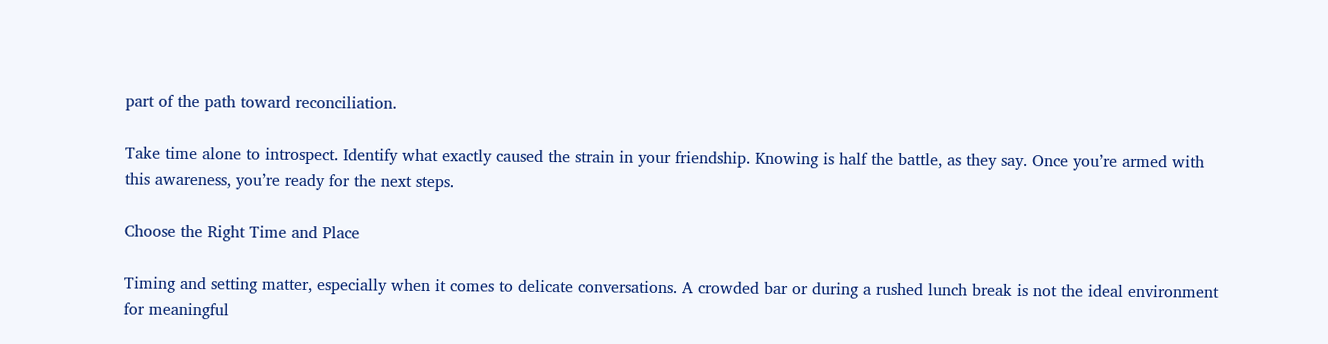part of the path toward reconciliation.

Take time alone to introspect. Identify what exactly caused the strain in your friendship. Knowing is half the battle, as they say. Once you’re armed with this awareness, you’re ready for the next steps.

Choose the Right Time and Place

Timing and setting matter, especially when it comes to delicate conversations. A crowded bar or during a rushed lunch break is not the ideal environment for meaningful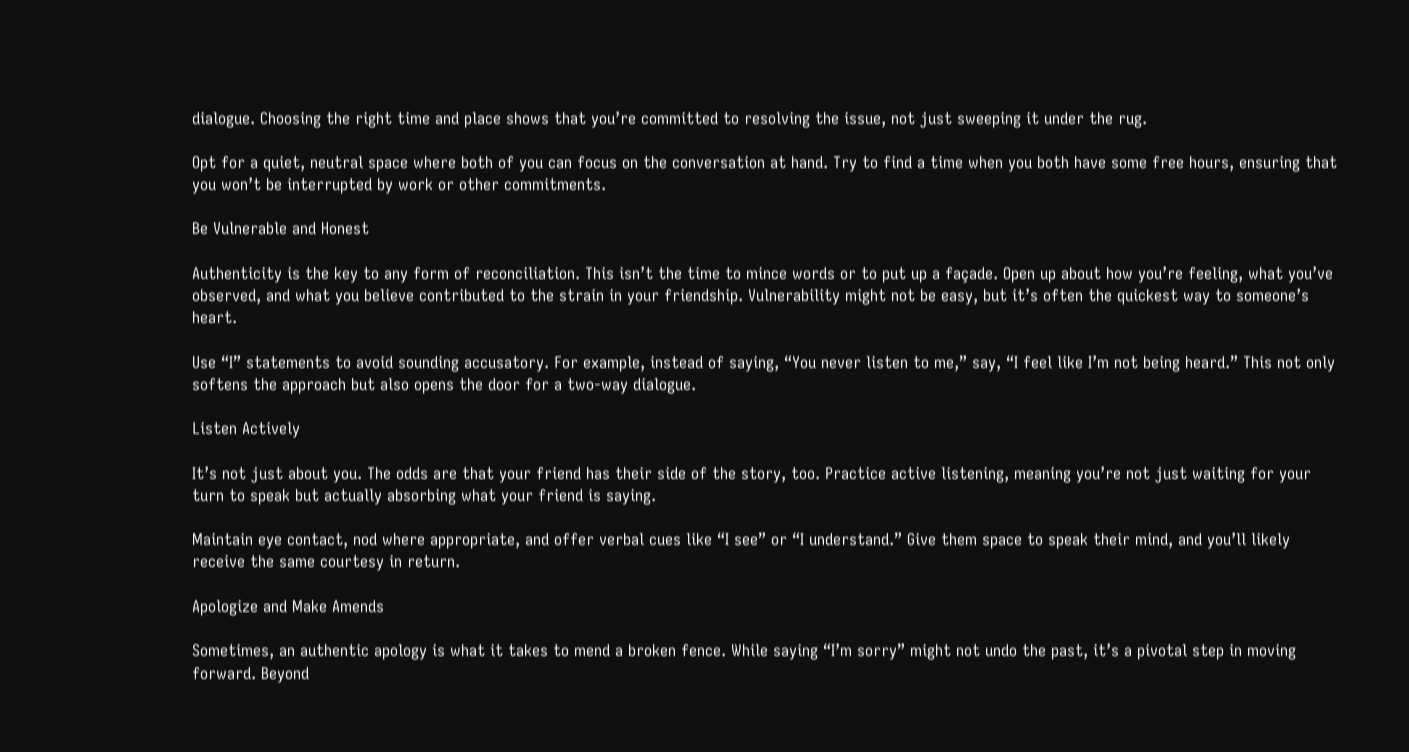dialogue. Choosing the right time and place shows that you’re committed to resolving the issue, not just sweeping it under the rug.

Opt for a quiet, neutral space where both of you can focus on the conversation at hand. Try to find a time when you both have some free hours, ensuring that you won’t be interrupted by work or other commitments.

Be Vulnerable and Honest

Authenticity is the key to any form of reconciliation. This isn’t the time to mince words or to put up a façade. Open up about how you’re feeling, what you’ve observed, and what you believe contributed to the strain in your friendship. Vulnerability might not be easy, but it’s often the quickest way to someone’s heart.

Use “I” statements to avoid sounding accusatory. For example, instead of saying, “You never listen to me,” say, “I feel like I’m not being heard.” This not only softens the approach but also opens the door for a two-way dialogue.

Listen Actively

It’s not just about you. The odds are that your friend has their side of the story, too. Practice active listening, meaning you’re not just waiting for your turn to speak but actually absorbing what your friend is saying.

Maintain eye contact, nod where appropriate, and offer verbal cues like “I see” or “I understand.” Give them space to speak their mind, and you’ll likely receive the same courtesy in return.

Apologize and Make Amends

Sometimes, an authentic apology is what it takes to mend a broken fence. While saying “I’m sorry” might not undo the past, it’s a pivotal step in moving forward. Beyond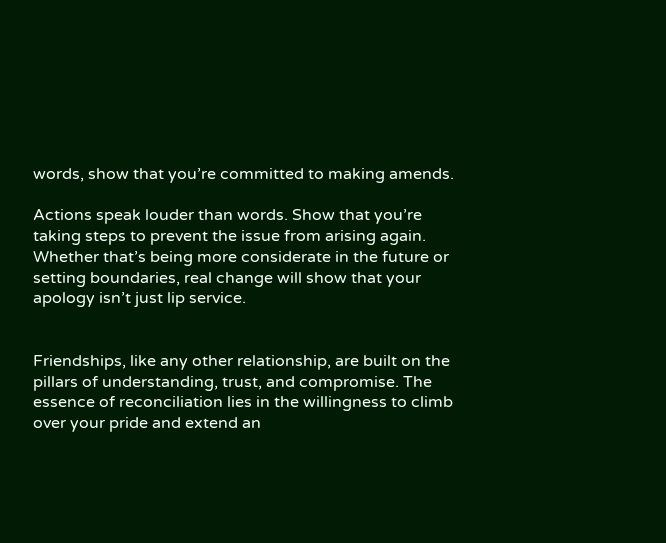words, show that you’re committed to making amends.

Actions speak louder than words. Show that you’re taking steps to prevent the issue from arising again. Whether that’s being more considerate in the future or setting boundaries, real change will show that your apology isn’t just lip service.


Friendships, like any other relationship, are built on the pillars of understanding, trust, and compromise. The essence of reconciliation lies in the willingness to climb over your pride and extend an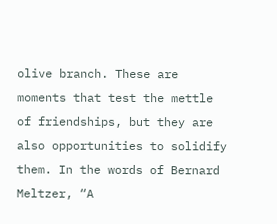olive branch. These are moments that test the mettle of friendships, but they are also opportunities to solidify them. In the words of Bernard Meltzer, “A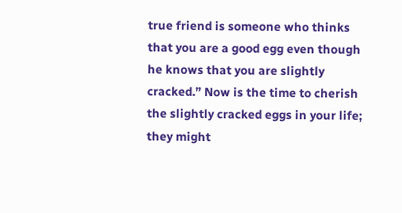true friend is someone who thinks that you are a good egg even though he knows that you are slightly cracked.” Now is the time to cherish the slightly cracked eggs in your life; they might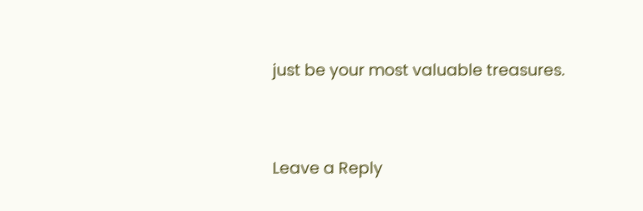just be your most valuable treasures.


Leave a Reply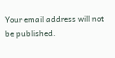Your email address will not be published.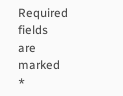Required fields are marked *